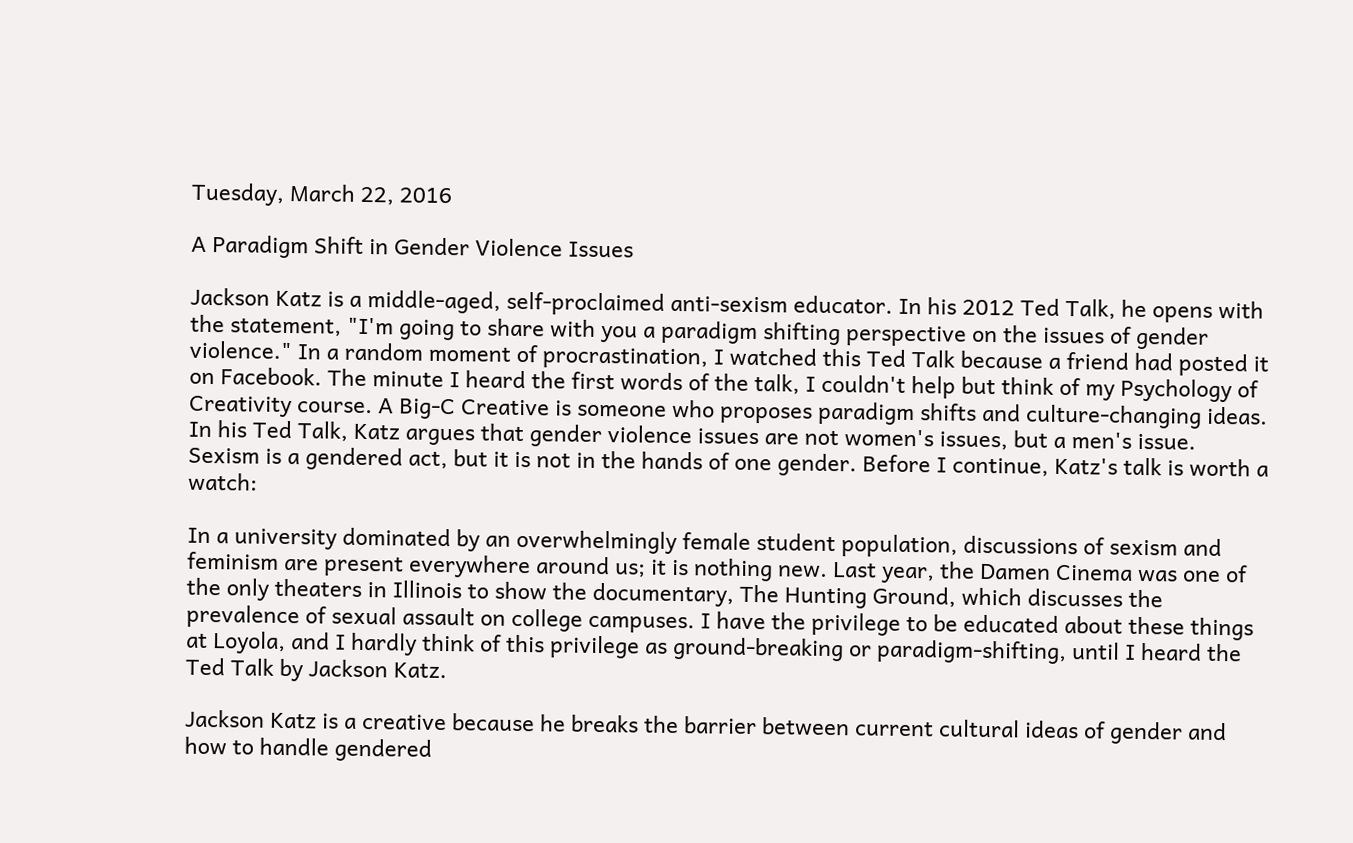Tuesday, March 22, 2016

A Paradigm Shift in Gender Violence Issues

Jackson Katz is a middle-aged, self-proclaimed anti-sexism educator. In his 2012 Ted Talk, he opens with the statement, "I'm going to share with you a paradigm shifting perspective on the issues of gender violence." In a random moment of procrastination, I watched this Ted Talk because a friend had posted it on Facebook. The minute I heard the first words of the talk, I couldn't help but think of my Psychology of Creativity course. A Big-C Creative is someone who proposes paradigm shifts and culture-changing ideas. In his Ted Talk, Katz argues that gender violence issues are not women's issues, but a men's issue. Sexism is a gendered act, but it is not in the hands of one gender. Before I continue, Katz's talk is worth a watch:

In a university dominated by an overwhelmingly female student population, discussions of sexism and feminism are present everywhere around us; it is nothing new. Last year, the Damen Cinema was one of the only theaters in Illinois to show the documentary, The Hunting Ground, which discusses the prevalence of sexual assault on college campuses. I have the privilege to be educated about these things at Loyola, and I hardly think of this privilege as ground-breaking or paradigm-shifting, until I heard the Ted Talk by Jackson Katz.

Jackson Katz is a creative because he breaks the barrier between current cultural ideas of gender and how to handle gendered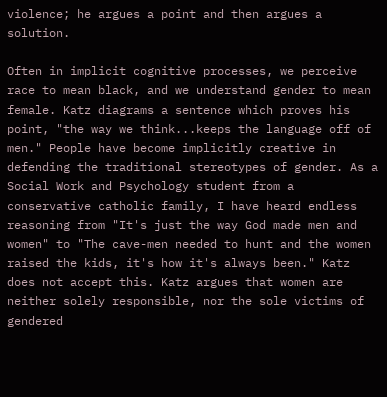violence; he argues a point and then argues a solution.

Often in implicit cognitive processes, we perceive race to mean black, and we understand gender to mean female. Katz diagrams a sentence which proves his point, "the way we think...keeps the language off of men." People have become implicitly creative in defending the traditional stereotypes of gender. As a Social Work and Psychology student from a conservative catholic family, I have heard endless reasoning from "It's just the way God made men and women" to "The cave-men needed to hunt and the women raised the kids, it's how it's always been." Katz does not accept this. Katz argues that women are neither solely responsible, nor the sole victims of gendered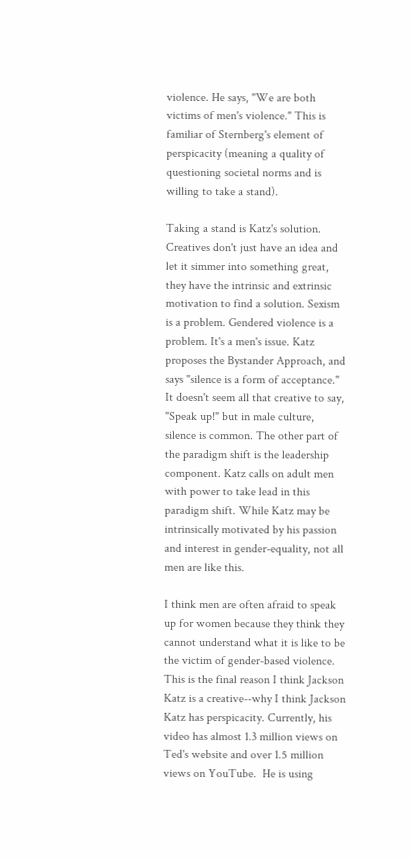violence. He says, "We are both victims of men's violence." This is familiar of Sternberg's element of perspicacity (meaning a quality of questioning societal norms and is willing to take a stand).

Taking a stand is Katz's solution. Creatives don't just have an idea and let it simmer into something great, they have the intrinsic and extrinsic motivation to find a solution. Sexism is a problem. Gendered violence is a problem. It's a men's issue. Katz proposes the Bystander Approach, and says "silence is a form of acceptance." It doesn't seem all that creative to say, "Speak up!" but in male culture, silence is common. The other part of the paradigm shift is the leadership component. Katz calls on adult men with power to take lead in this paradigm shift. While Katz may be intrinsically motivated by his passion and interest in gender-equality, not all men are like this.

I think men are often afraid to speak up for women because they think they cannot understand what it is like to be the victim of gender-based violence. This is the final reason I think Jackson Katz is a creative--why I think Jackson Katz has perspicacity. Currently, his video has almost 1.3 million views on Ted's website and over 1.5 million views on YouTube.  He is using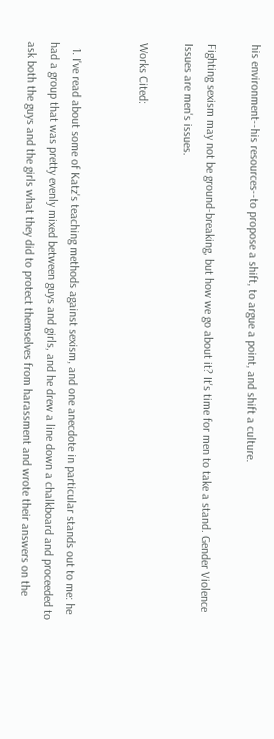his environment--his resources--to propose a shift, to argue a point, and shift a culture.

Fighting sexism may not be ground-breaking, but how we go about it? It's time for men to take a stand. Gender Violence Issues are men's issues.

Works Cited:


  1. I've read about some of Katz's teaching methods against sexism, and one anecdote in particular stands out to me: he had a group that was pretty evenly mixed between guys and girls, and he drew a line down a chalkboard and proceeded to ask both the guys and the girls what they did to protect themselves from harassment and wrote their answers on the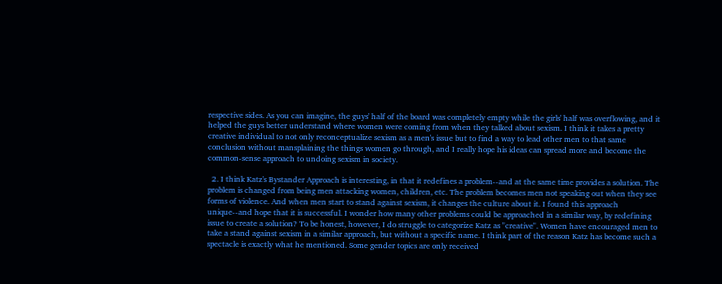respective sides. As you can imagine, the guys' half of the board was completely empty while the girls' half was overflowing, and it helped the guys better understand where women were coming from when they talked about sexism. I think it takes a pretty creative individual to not only reconceptualize sexism as a men's issue but to find a way to lead other men to that same conclusion without mansplaining the things women go through, and I really hope his ideas can spread more and become the common-sense approach to undoing sexism in society.

  2. I think Katz's Bystander Approach is interesting, in that it redefines a problem--and at the same time provides a solution. The problem is changed from being men attacking women, children, etc. The problem becomes men not speaking out when they see forms of violence. And when men start to stand against sexism, it changes the culture about it. I found this approach unique--and hope that it is successful. I wonder how many other problems could be approached in a similar way, by redefining issue to create a solution? To be honest, however, I do struggle to categorize Katz as "creative". Women have encouraged men to take a stand against sexism in a similar approach, but without a specific name. I think part of the reason Katz has become such a spectacle is exactly what he mentioned. Some gender topics are only received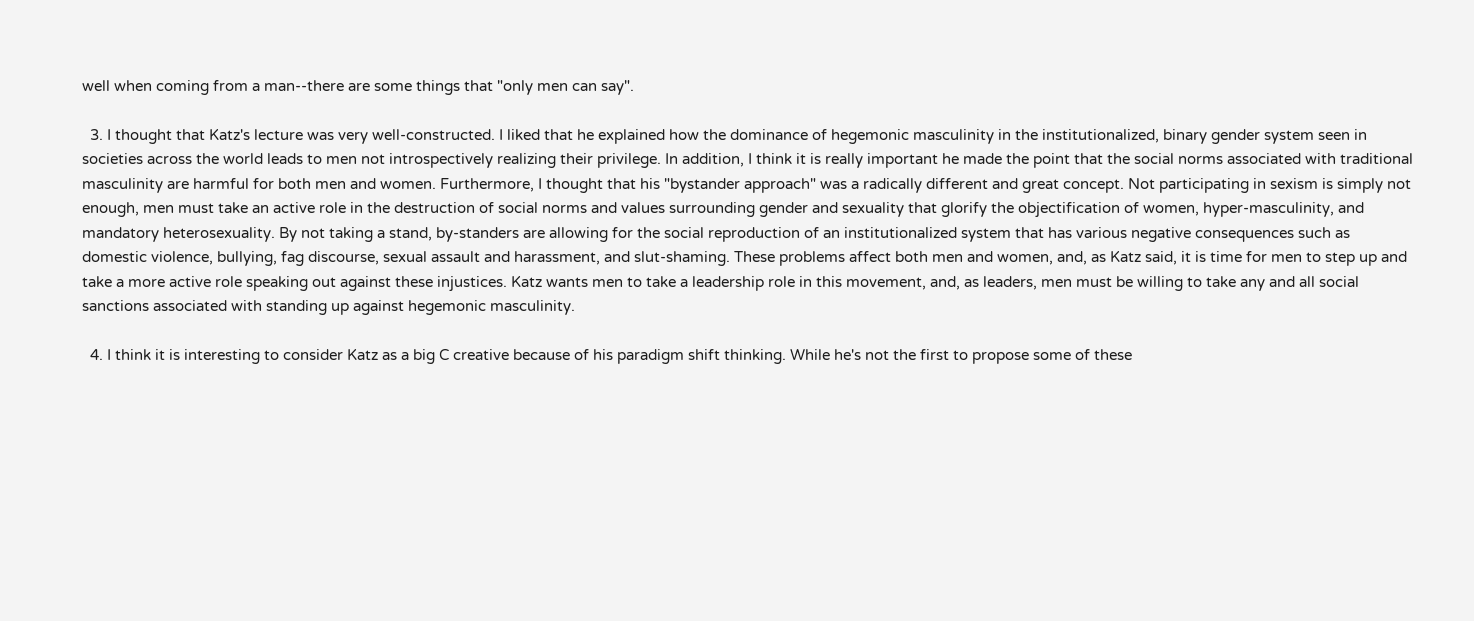well when coming from a man--there are some things that "only men can say".

  3. I thought that Katz's lecture was very well-constructed. I liked that he explained how the dominance of hegemonic masculinity in the institutionalized, binary gender system seen in societies across the world leads to men not introspectively realizing their privilege. In addition, I think it is really important he made the point that the social norms associated with traditional masculinity are harmful for both men and women. Furthermore, I thought that his "bystander approach" was a radically different and great concept. Not participating in sexism is simply not enough, men must take an active role in the destruction of social norms and values surrounding gender and sexuality that glorify the objectification of women, hyper-masculinity, and mandatory heterosexuality. By not taking a stand, by-standers are allowing for the social reproduction of an institutionalized system that has various negative consequences such as domestic violence, bullying, fag discourse, sexual assault and harassment, and slut-shaming. These problems affect both men and women, and, as Katz said, it is time for men to step up and take a more active role speaking out against these injustices. Katz wants men to take a leadership role in this movement, and, as leaders, men must be willing to take any and all social sanctions associated with standing up against hegemonic masculinity.

  4. I think it is interesting to consider Katz as a big C creative because of his paradigm shift thinking. While he's not the first to propose some of these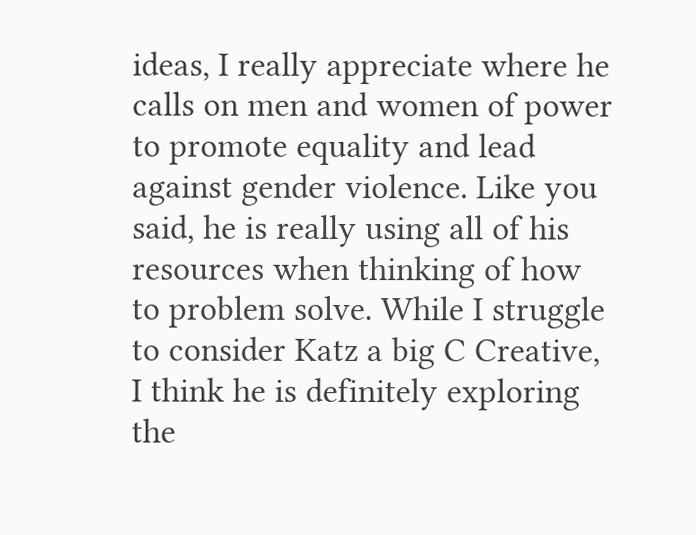ideas, I really appreciate where he calls on men and women of power to promote equality and lead against gender violence. Like you said, he is really using all of his resources when thinking of how to problem solve. While I struggle to consider Katz a big C Creative, I think he is definitely exploring the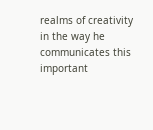realms of creativity in the way he communicates this important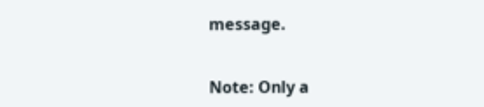message.


Note: Only a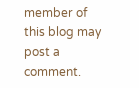member of this blog may post a comment.